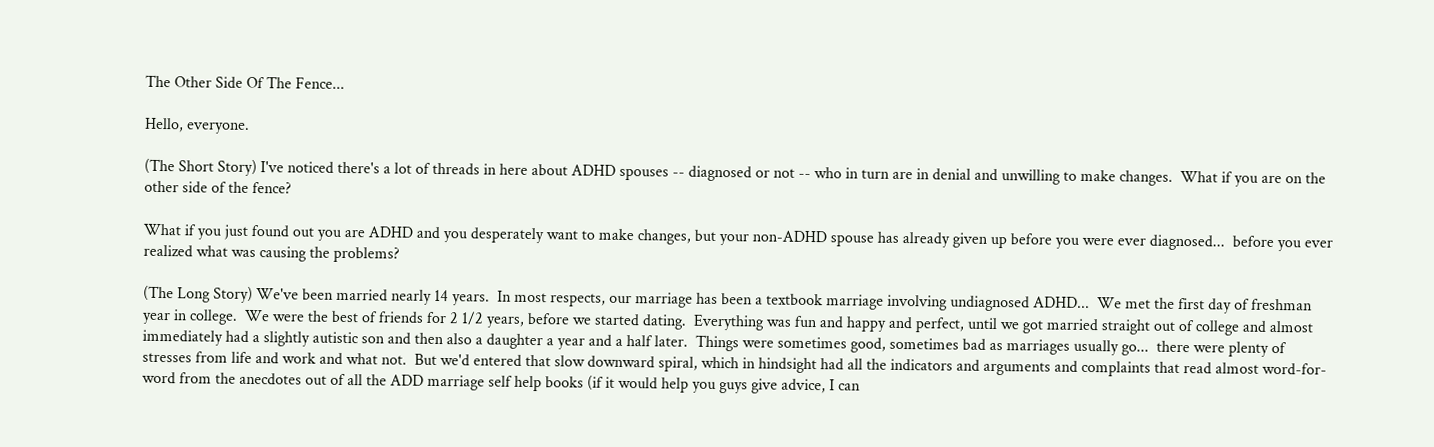The Other Side Of The Fence...

Hello, everyone.

(The Short Story) I've noticed there's a lot of threads in here about ADHD spouses -- diagnosed or not -- who in turn are in denial and unwilling to make changes.  What if you are on the other side of the fence?

What if you just found out you are ADHD and you desperately want to make changes, but your non-ADHD spouse has already given up before you were ever diagnosed...  before you ever realized what was causing the problems?

(The Long Story) We've been married nearly 14 years.  In most respects, our marriage has been a textbook marriage involving undiagnosed ADHD...  We met the first day of freshman year in college.  We were the best of friends for 2 1/2 years, before we started dating.  Everything was fun and happy and perfect, until we got married straight out of college and almost immediately had a slightly autistic son and then also a daughter a year and a half later.  Things were sometimes good, sometimes bad as marriages usually go...  there were plenty of stresses from life and work and what not.  But we'd entered that slow downward spiral, which in hindsight had all the indicators and arguments and complaints that read almost word-for-word from the anecdotes out of all the ADD marriage self help books (if it would help you guys give advice, I can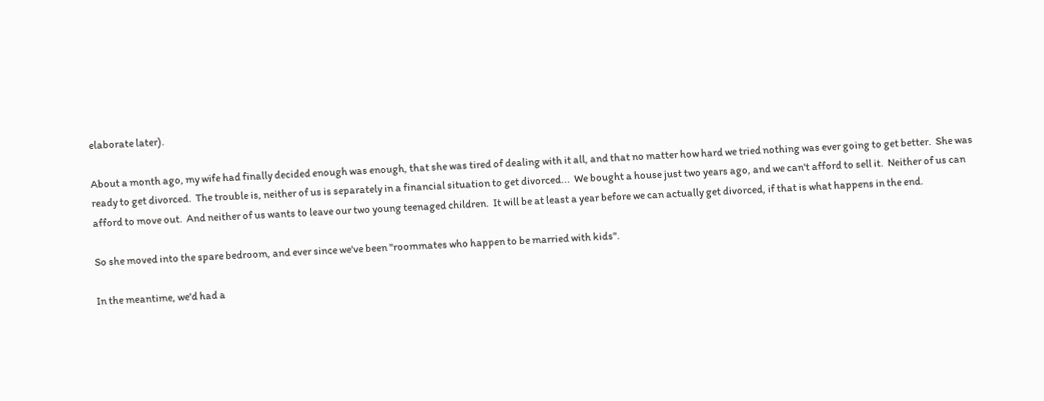elaborate later).

About a month ago, my wife had finally decided enough was enough, that she was tired of dealing with it all, and that no matter how hard we tried nothing was ever going to get better.  She was ready to get divorced.  The trouble is, neither of us is separately in a financial situation to get divorced...  We bought a house just two years ago, and we can't afford to sell it.  Neither of us can afford to move out.  And neither of us wants to leave our two young teenaged children.  It will be at least a year before we can actually get divorced, if that is what happens in the end.

So she moved into the spare bedroom, and ever since we've been "roommates who happen to be married with kids".

In the meantime, we'd had a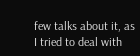few talks about it, as I tried to deal with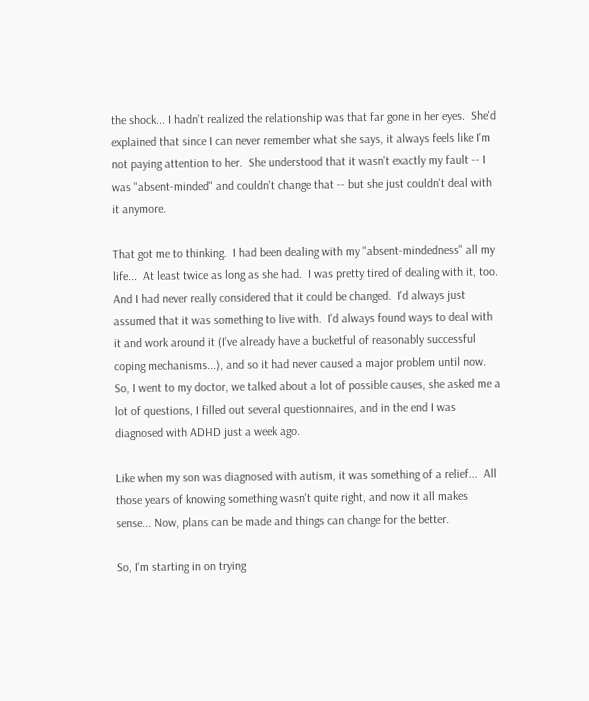the shock... I hadn't realized the relationship was that far gone in her eyes.  She'd explained that since I can never remember what she says, it always feels like I'm not paying attention to her.  She understood that it wasn't exactly my fault -- I was "absent-minded" and couldn't change that -- but she just couldn't deal with it anymore.

That got me to thinking.  I had been dealing with my "absent-mindedness" all my life...  At least twice as long as she had.  I was pretty tired of dealing with it, too.  And I had never really considered that it could be changed.  I'd always just assumed that it was something to live with.  I'd always found ways to deal with it and work around it (I've already have a bucketful of reasonably successful coping mechanisms...), and so it had never caused a major problem until now.  So, I went to my doctor, we talked about a lot of possible causes, she asked me a lot of questions, I filled out several questionnaires, and in the end I was diagnosed with ADHD just a week ago.

Like when my son was diagnosed with autism, it was something of a relief...  All those years of knowing something wasn't quite right, and now it all makes sense... Now, plans can be made and things can change for the better.

So, I'm starting in on trying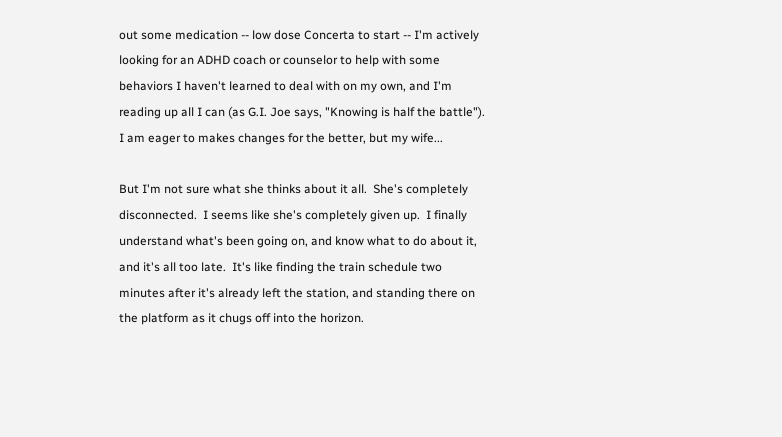out some medication -- low dose Concerta to start -- I'm actively looking for an ADHD coach or counselor to help with some behaviors I haven't learned to deal with on my own, and I'm reading up all I can (as G.I. Joe says, "Knowing is half the battle").  I am eager to makes changes for the better, but my wife...

But I'm not sure what she thinks about it all.  She's completely disconnected.  I seems like she's completely given up.  I finally understand what's been going on, and know what to do about it, and it's all too late.  It's like finding the train schedule two minutes after it's already left the station, and standing there on the platform as it chugs off into the horizon.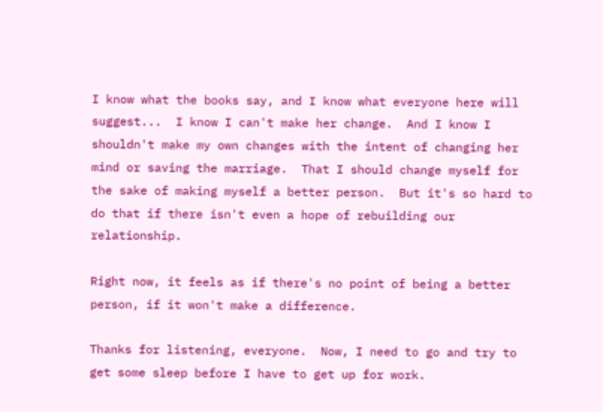I know what the books say, and I know what everyone here will suggest...  I know I can't make her change.  And I know I shouldn't make my own changes with the intent of changing her mind or saving the marriage.  That I should change myself for the sake of making myself a better person.  But it's so hard to do that if there isn't even a hope of rebuilding our relationship.

Right now, it feels as if there's no point of being a better person, if it won't make a difference.

Thanks for listening, everyone.  Now, I need to go and try to get some sleep before I have to get up for work.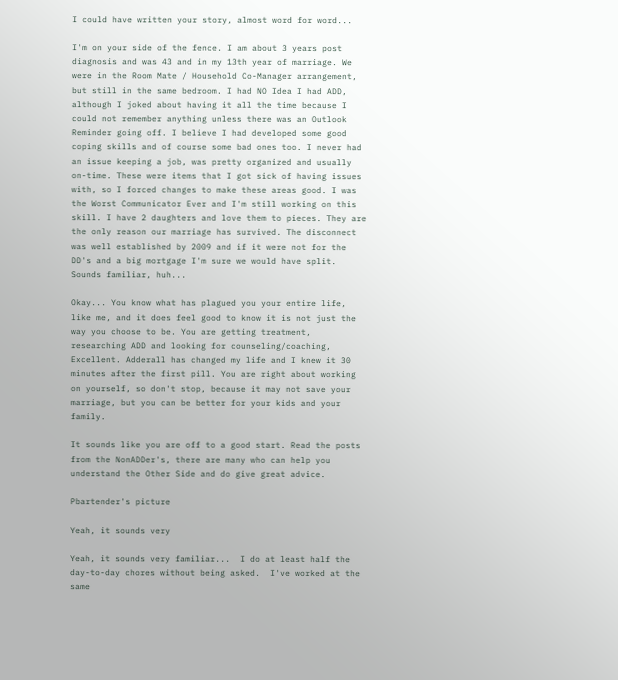I could have written your story, almost word for word...

I'm on your side of the fence. I am about 3 years post diagnosis and was 43 and in my 13th year of marriage. We were in the Room Mate / Household Co-Manager arrangement, but still in the same bedroom. I had NO Idea I had ADD, although I joked about having it all the time because I could not remember anything unless there was an Outlook Reminder going off. I believe I had developed some good coping skills and of course some bad ones too. I never had an issue keeping a job, was pretty organized and usually on-time. These were items that I got sick of having issues with, so I forced changes to make these areas good. I was the Worst Communicator Ever and I'm still working on this skill. I have 2 daughters and love them to pieces. They are the only reason our marriage has survived. The disconnect was well established by 2009 and if it were not for the DD's and a big mortgage I'm sure we would have split. Sounds familiar, huh...

Okay... You know what has plagued you your entire life, like me, and it does feel good to know it is not just the way you choose to be. You are getting treatment, researching ADD and looking for counseling/coaching, Excellent. Adderall has changed my life and I knew it 30 minutes after the first pill. You are right about working on yourself, so don't stop, because it may not save your marriage, but you can be better for your kids and your family.

It sounds like you are off to a good start. Read the posts from the NonADDer's, there are many who can help you understand the Other Side and do give great advice.

Pbartender's picture

Yeah, it sounds very

Yeah, it sounds very familiar...  I do at least half the day-to-day chores without being asked.  I've worked at the same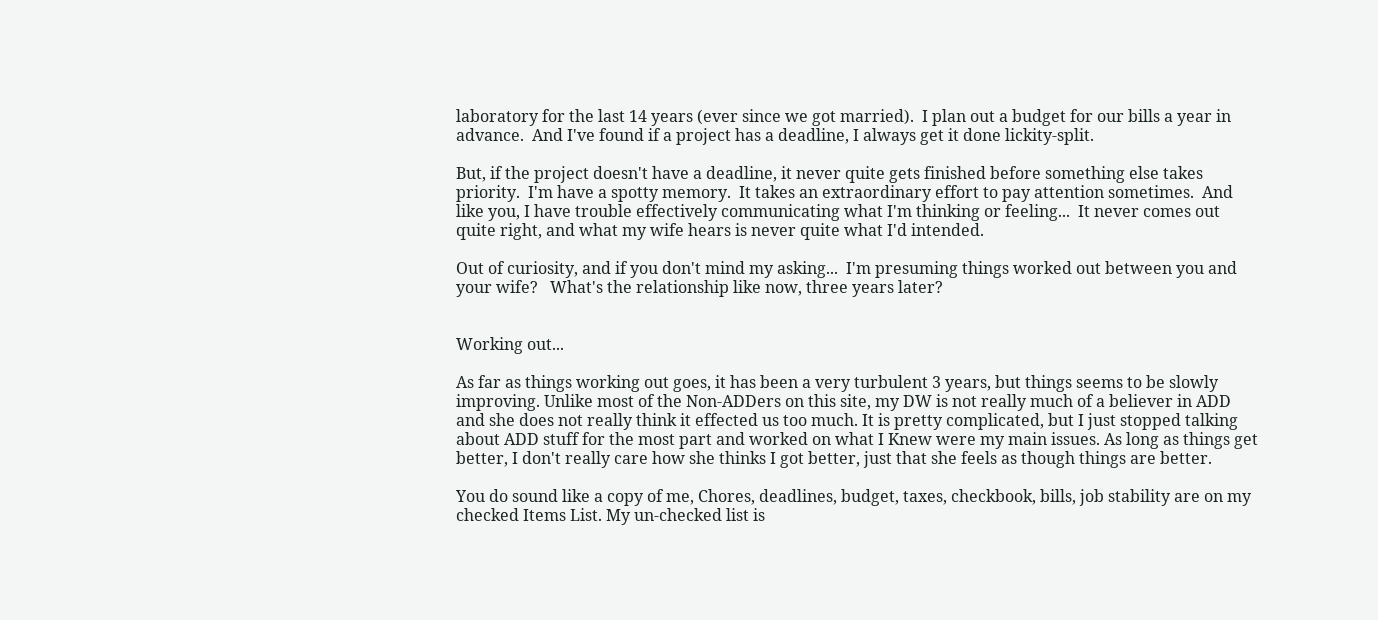laboratory for the last 14 years (ever since we got married).  I plan out a budget for our bills a year in advance.  And I've found if a project has a deadline, I always get it done lickity-split.

But, if the project doesn't have a deadline, it never quite gets finished before something else takes priority.  I'm have a spotty memory.  It takes an extraordinary effort to pay attention sometimes.  And like you, I have trouble effectively communicating what I'm thinking or feeling...  It never comes out quite right, and what my wife hears is never quite what I'd intended.

Out of curiosity, and if you don't mind my asking...  I'm presuming things worked out between you and your wife?   What's the relationship like now, three years later?


Working out...

As far as things working out goes, it has been a very turbulent 3 years, but things seems to be slowly improving. Unlike most of the Non-ADDers on this site, my DW is not really much of a believer in ADD and she does not really think it effected us too much. It is pretty complicated, but I just stopped talking about ADD stuff for the most part and worked on what I Knew were my main issues. As long as things get better, I don't really care how she thinks I got better, just that she feels as though things are better.

You do sound like a copy of me, Chores, deadlines, budget, taxes, checkbook, bills, job stability are on my checked Items List. My un-checked list is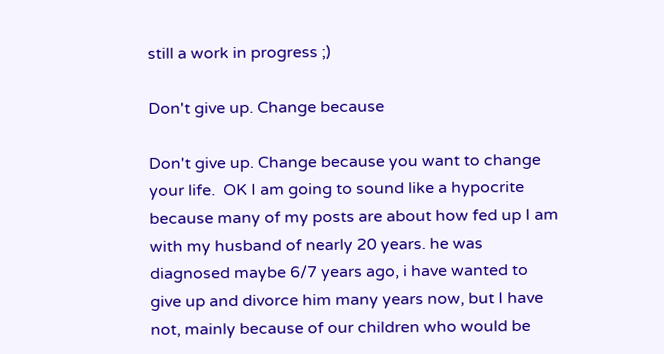still a work in progress ;)

Don't give up. Change because

Don't give up. Change because you want to change your life.  OK I am going to sound like a hypocrite because many of my posts are about how fed up I am with my husband of nearly 20 years. he was diagnosed maybe 6/7 years ago, i have wanted to give up and divorce him many years now, but I have not, mainly because of our children who would be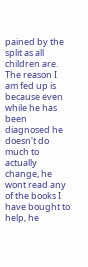pained by the split as all children are.  The reason I am fed up is because even while he has been diagnosed he doesn't do much to actually change, he wont read any of the books I have bought to help, he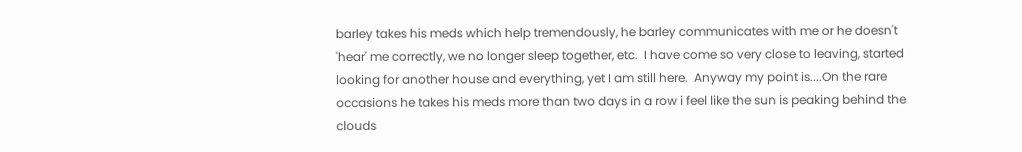barley takes his meds which help tremendously, he barley communicates with me or he doesn't 'hear' me correctly, we no longer sleep together, etc.  I have come so very close to leaving, started looking for another house and everything, yet I am still here.  Anyway my point is....On the rare occasions he takes his meds more than two days in a row i feel like the sun is peaking behind the clouds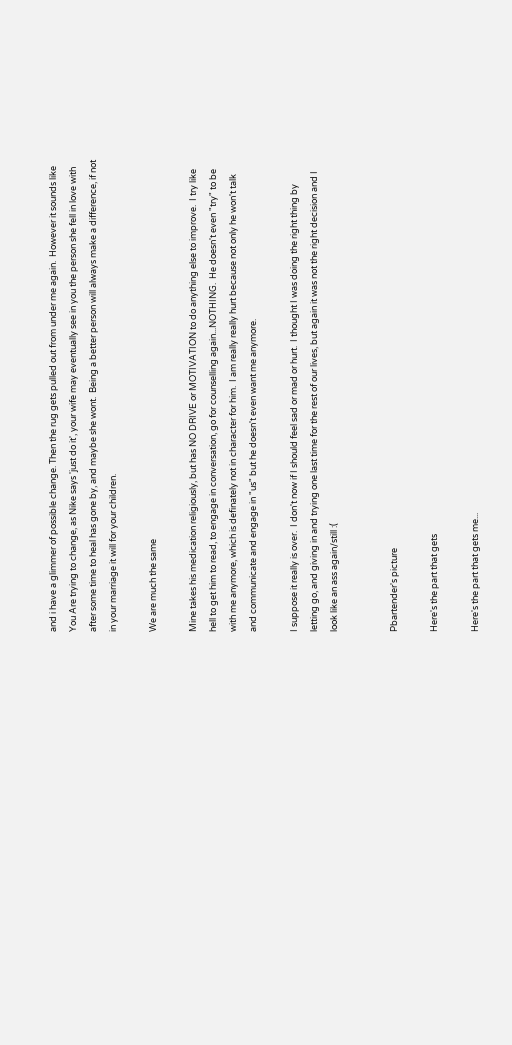and i have a glimmer of possible change. Then the rug gets pulled out from under me again.  However it sounds like You Are trying to change, as Nike says 'just do it', your wife may eventually see in you the person she fell in love with after some time to heal has gone by, and maybe she wont.  Being a better person will always make a difference, if not in your marriage it will for your children.

We are much the same

Mine takes his medication religiously, but has NO DRIVE or MOTIVATION to do anything else to improve.  I try like hell to get him to read, to engage in conversation, go for counselling again...NOTHING.  He doesn't even "try" to be with me anymore, which is definately not in character for him.  I am really really hurt because not only he won't talk and communicate and engage in "us" but he doesn't even want me anymore.

I suppose it really is over.  I don't now if I should feel sad or mad or hurt.  I thought I was doing the right thing by letting go, and giving in and trying one last time for the rest of our lives, but again it was not the right decision and I look like an ass again/still :(


Pbartender's picture

Here's the part that gets

Here's the part that gets me...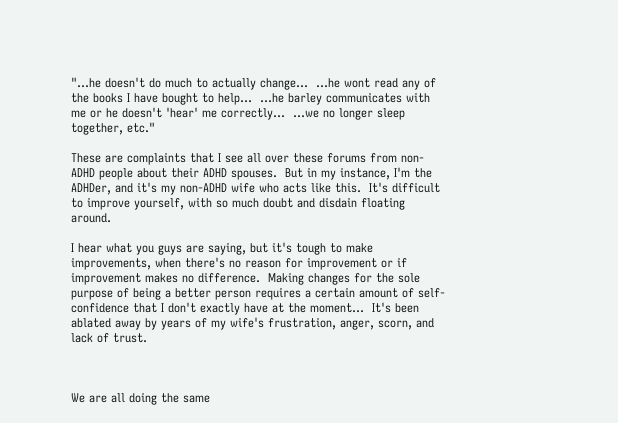"...he doesn't do much to actually change...  ...he wont read any of the books I have bought to help...  ...he barley communicates with me or he doesn't 'hear' me correctly...  ...we no longer sleep together, etc."

These are complaints that I see all over these forums from non-ADHD people about their ADHD spouses.  But in my instance, I'm the ADHDer, and it's my non-ADHD wife who acts like this.  It's difficult to improve yourself, with so much doubt and disdain floating around.

I hear what you guys are saying, but it's tough to make improvements, when there's no reason for improvement or if improvement makes no difference.  Making changes for the sole purpose of being a better person requires a certain amount of self-confidence that I don't exactly have at the moment...  It's been ablated away by years of my wife's frustration, anger, scorn, and lack of trust.



We are all doing the same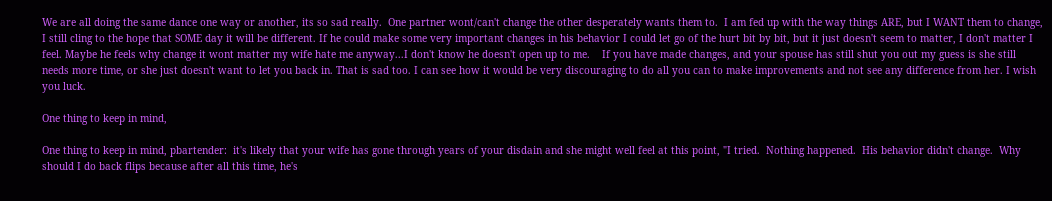We are all doing the same dance one way or another, its so sad really.  One partner wont/can't change the other desperately wants them to.  I am fed up with the way things ARE, but I WANT them to change, I still cling to the hope that SOME day it will be different. If he could make some very important changes in his behavior I could let go of the hurt bit by bit, but it just doesn't seem to matter, I don't matter I feel. Maybe he feels why change it wont matter my wife hate me anyway...I don't know he doesn't open up to me.    If you have made changes, and your spouse has still shut you out my guess is she still needs more time, or she just doesn't want to let you back in. That is sad too. I can see how it would be very discouraging to do all you can to make improvements and not see any difference from her. I wish you luck.

One thing to keep in mind,

One thing to keep in mind, pbartender:  it's likely that your wife has gone through years of your disdain and she might well feel at this point, "I tried.  Nothing happened.  His behavior didn't change.  Why should I do back flips because after all this time, he's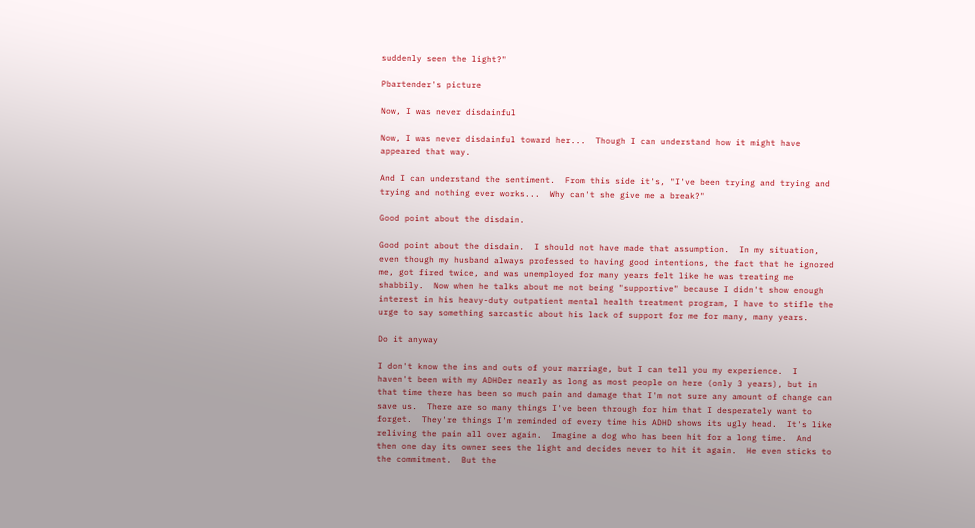suddenly seen the light?"

Pbartender's picture

Now, I was never disdainful

Now, I was never disdainful toward her...  Though I can understand how it might have appeared that way.

And I can understand the sentiment.  From this side it's, "I've been trying and trying and trying and nothing ever works...  Why can't she give me a break?"

Good point about the disdain.

Good point about the disdain.  I should not have made that assumption.  In my situation, even though my husband always professed to having good intentions, the fact that he ignored me, got fired twice, and was unemployed for many years felt like he was treating me shabbily.  Now when he talks about me not being "supportive" because I didn't show enough interest in his heavy-duty outpatient mental health treatment program, I have to stifle the urge to say something sarcastic about his lack of support for me for many, many years.

Do it anyway

I don't know the ins and outs of your marriage, but I can tell you my experience.  I haven't been with my ADHDer nearly as long as most people on here (only 3 years), but in that time there has been so much pain and damage that I'm not sure any amount of change can save us.  There are so many things I've been through for him that I desperately want to forget.  They're things I'm reminded of every time his ADHD shows its ugly head.  It's like reliving the pain all over again.  Imagine a dog who has been hit for a long time.  And then one day its owner sees the light and decides never to hit it again.  He even sticks to the commitment.  But the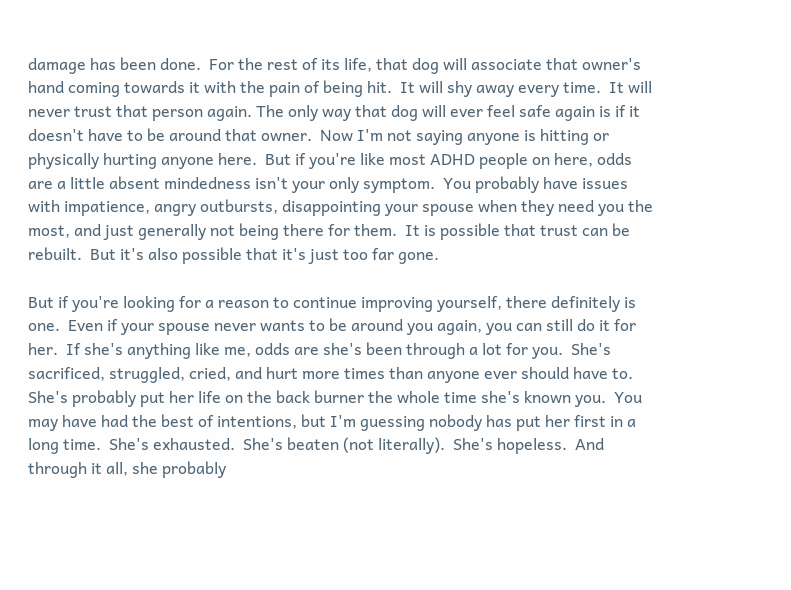damage has been done.  For the rest of its life, that dog will associate that owner's hand coming towards it with the pain of being hit.  It will shy away every time.  It will never trust that person again. The only way that dog will ever feel safe again is if it doesn't have to be around that owner.  Now I'm not saying anyone is hitting or physically hurting anyone here.  But if you're like most ADHD people on here, odds are a little absent mindedness isn't your only symptom.  You probably have issues with impatience, angry outbursts, disappointing your spouse when they need you the most, and just generally not being there for them.  It is possible that trust can be rebuilt.  But it's also possible that it's just too far gone.

But if you're looking for a reason to continue improving yourself, there definitely is one.  Even if your spouse never wants to be around you again, you can still do it for her.  If she's anything like me, odds are she's been through a lot for you.  She's sacrificed, struggled, cried, and hurt more times than anyone ever should have to.  She's probably put her life on the back burner the whole time she's known you.  You may have had the best of intentions, but I'm guessing nobody has put her first in a long time.  She's exhausted.  She's beaten (not literally).  She's hopeless.  And through it all, she probably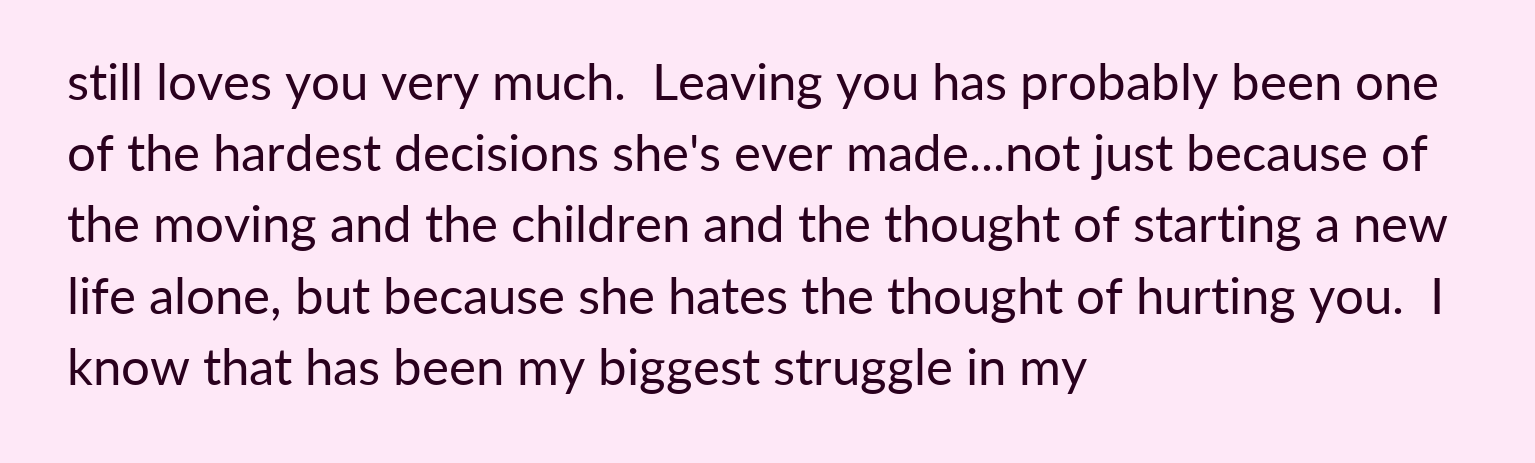still loves you very much.  Leaving you has probably been one of the hardest decisions she's ever made...not just because of the moving and the children and the thought of starting a new life alone, but because she hates the thought of hurting you.  I know that has been my biggest struggle in my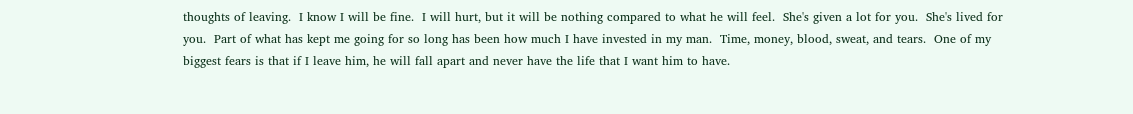thoughts of leaving.  I know I will be fine.  I will hurt, but it will be nothing compared to what he will feel.  She's given a lot for you.  She's lived for you.  Part of what has kept me going for so long has been how much I have invested in my man.  Time, money, blood, sweat, and tears.  One of my biggest fears is that if I leave him, he will fall apart and never have the life that I want him to have.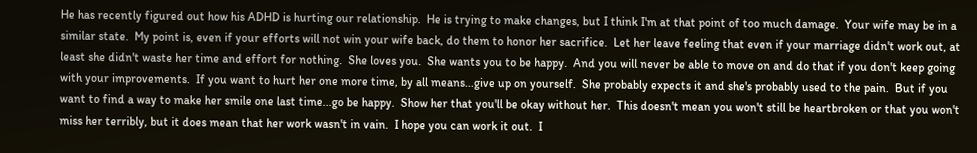He has recently figured out how his ADHD is hurting our relationship.  He is trying to make changes, but I think I'm at that point of too much damage.  Your wife may be in a similar state.  My point is, even if your efforts will not win your wife back, do them to honor her sacrifice.  Let her leave feeling that even if your marriage didn't work out, at least she didn't waste her time and effort for nothing.  She loves you.  She wants you to be happy.  And you will never be able to move on and do that if you don't keep going with your improvements.  If you want to hurt her one more time, by all means...give up on yourself.  She probably expects it and she's probably used to the pain.  But if you want to find a way to make her smile one last time...go be happy.  Show her that you'll be okay without her.  This doesn't mean you won't still be heartbroken or that you won't miss her terribly, but it does mean that her work wasn't in vain.  I hope you can work it out.  I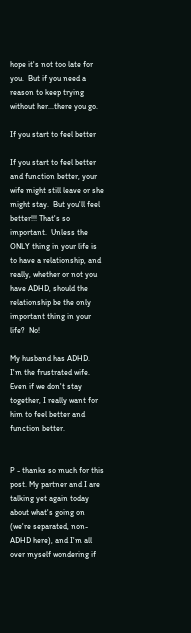hope it's not too late for you.  But if you need a reason to keep trying without her...there you go.

If you start to feel better

If you start to feel better and function better, your wife might still leave or she might stay.  But you'll feel better!!! That's so important.  Unless the ONLY thing in your life is to have a relationship, and really, whether or not you have ADHD, should the relationship be the only important thing in your life?  No!

My husband has ADHD.  I'm the frustrated wife.  Even if we don't stay together, I really want for him to feel better and function better.


P - thanks so much for this post. My partner and I are talking yet again today about what's going on (we're separated, non-ADHD here), and I'm all over myself wondering if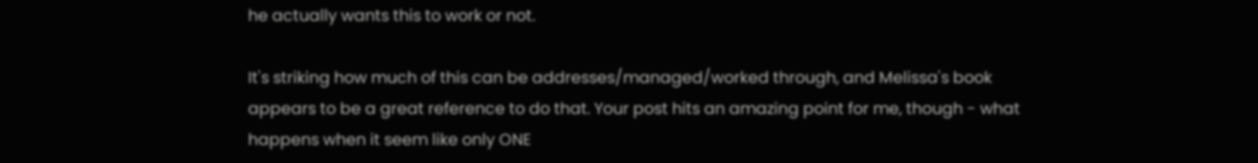he actually wants this to work or not.

It's striking how much of this can be addresses/managed/worked through, and Melissa's book appears to be a great reference to do that. Your post hits an amazing point for me, though - what happens when it seem like only ONE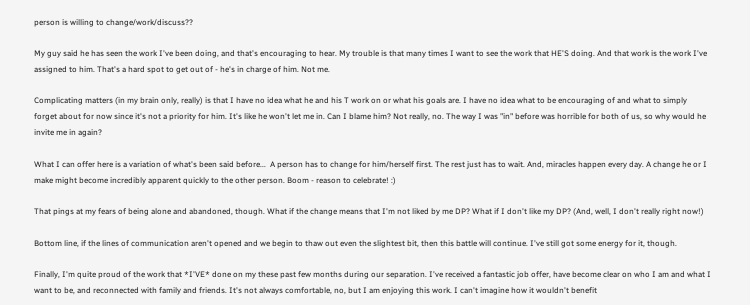person is willing to change/work/discuss??

My guy said he has seen the work I've been doing, and that's encouraging to hear. My trouble is that many times I want to see the work that HE'S doing. And that work is the work I've assigned to him. That's a hard spot to get out of - he's in charge of him. Not me.

Complicating matters (in my brain only, really) is that I have no idea what he and his T work on or what his goals are. I have no idea what to be encouraging of and what to simply forget about for now since it's not a priority for him. It's like he won't let me in. Can I blame him? Not really, no. The way I was "in" before was horrible for both of us, so why would he invite me in again?

What I can offer here is a variation of what's been said before...  A person has to change for him/herself first. The rest just has to wait. And, miracles happen every day. A change he or I make might become incredibly apparent quickly to the other person. Boom - reason to celebrate! :)

That pings at my fears of being alone and abandoned, though. What if the change means that I'm not liked by me DP? What if I don't like my DP? (And, well, I don't really right now!)

Bottom line, if the lines of communication aren't opened and we begin to thaw out even the slightest bit, then this battle will continue. I've still got some energy for it, though.

Finally, I'm quite proud of the work that *I'VE* done on my these past few months during our separation. I've received a fantastic job offer, have become clear on who I am and what I want to be, and reconnected with family and friends. It's not always comfortable, no, but I am enjoying this work. I can't imagine how it wouldn't benefit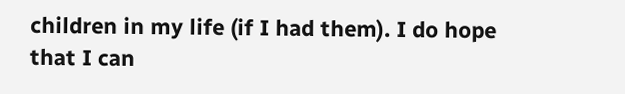children in my life (if I had them). I do hope that I can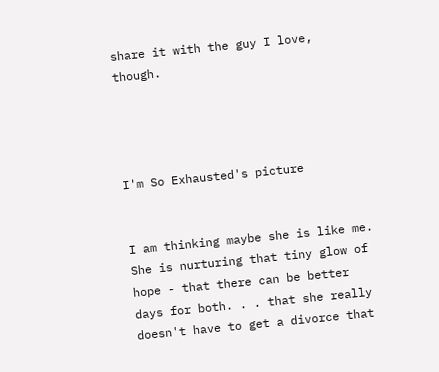share it with the guy I love, though.




I'm So Exhausted's picture


I am thinking maybe she is like me.  She is nurturing that tiny glow of hope - that there can be better days for both. . . that she really doesn't have to get a divorce that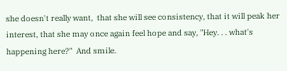she doesn't really want,  that she will see consistency, that it will peak her interest, that she may once again feel hope and say, "Hey. . . what's happening here?"  And smile.